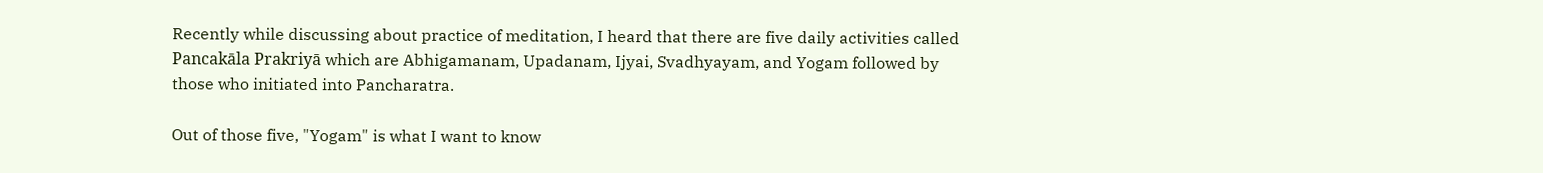Recently while discussing about practice of meditation, I heard that there are five daily activities called Pancakāla Prakriyā which are Abhigamanam, Upadanam, Ijyai, Svadhyayam, and Yogam followed by those who initiated into Pancharatra.

Out of those five, "Yogam" is what I want to know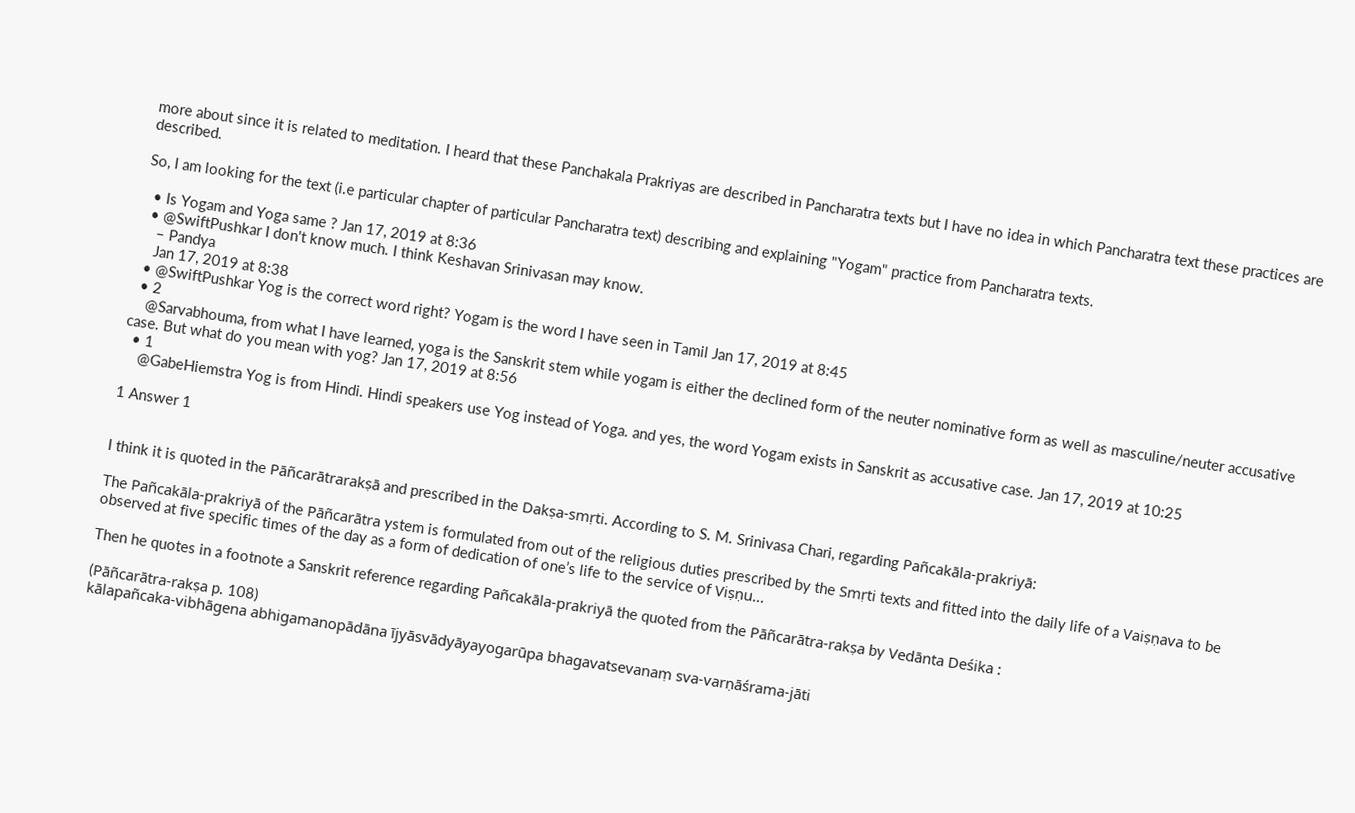more about since it is related to meditation. I heard that these Panchakala Prakriyas are described in Pancharatra texts but I have no idea in which Pancharatra text these practices are described.

So, I am looking for the text (i.e particular chapter of particular Pancharatra text) describing and explaining "Yogam" practice from Pancharatra texts.

  • Is Yogam and Yoga same ? Jan 17, 2019 at 8:36
  • @SwiftPushkar I don't know much. I think Keshavan Srinivasan may know.
    – Pandya
    Jan 17, 2019 at 8:38
  • @SwiftPushkar Yog is the correct word right? Yogam is the word I have seen in Tamil Jan 17, 2019 at 8:45
  • 2
    @Sarvabhouma, from what I have learned, yoga is the Sanskrit stem while yogam is either the declined form of the neuter nominative form as well as masculine/neuter accusative case. But what do you mean with yog? Jan 17, 2019 at 8:56
  • 1
    @GabeHiemstra Yog is from Hindi. Hindi speakers use Yog instead of Yoga. and yes, the word Yogam exists in Sanskrit as accusative case. Jan 17, 2019 at 10:25

1 Answer 1


I think it is quoted in the Pāñcarātrarakṣā and prescribed in the Dakṣa-smṛti. According to S. M. Srinivasa Chari, regarding Pañcakāla-prakriyā:

The Pañcakāla-prakriyā of the Pāñcarātra ystem is formulated from out of the religious duties prescribed by the Smṛti texts and fitted into the daily life of a Vaiṣṇava to be observed at five specific times of the day as a form of dedication of one’s life to the service of Viṣṇu...

Then he quotes in a footnote a Sanskrit reference regarding Pañcakāla-prakriyā the quoted from the Pāñcarātra-rakṣa by Vedānta Deśika :

(Pāñcarātra-rakṣa p. 108)
kālapañcaka-vibhāgena abhigamanopādāna ījyāsvādyāyayogarūpa bhagavatsevanaṃ sva-varṇāśrama-jāti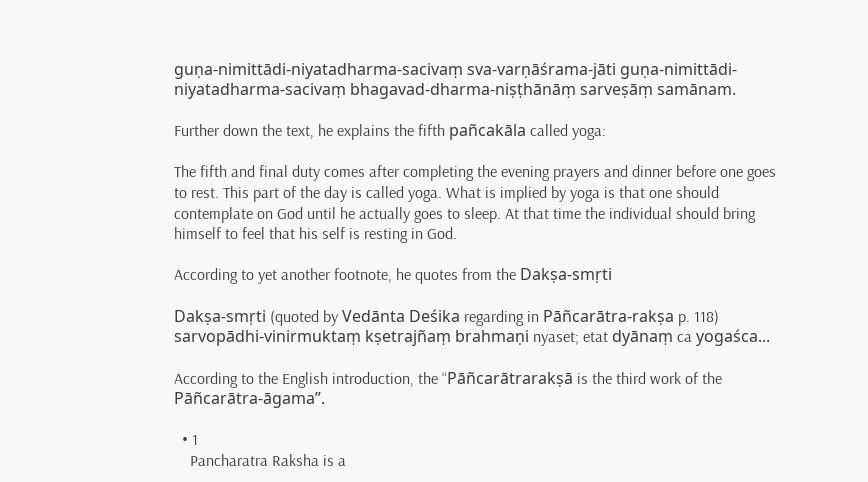guṇa-nimittādi-niyatadharma-sacivaṃ sva-varṇāśrama-jāti guṇa-nimittādi-niyatadharma-sacivaṃ bhagavad-dharma-niṣṭhānāṃ sarveṣāṃ samānam.

Further down the text, he explains the fifth pañcakāla called yoga:

The fifth and final duty comes after completing the evening prayers and dinner before one goes to rest. This part of the day is called yoga. What is implied by yoga is that one should contemplate on God until he actually goes to sleep. At that time the individual should bring himself to feel that his self is resting in God.

According to yet another footnote, he quotes from the Dakṣa-smṛti

Dakṣa-smṛti (quoted by Vedānta Deśika regarding in Pāñcarātra-rakṣa p. 118)
sarvopādhi-vinirmuktaṃ kṣetrajñaṃ brahmaṇi nyaset; etat dyānaṃ ca yogaśca...

According to the English introduction, the “Pāñcarātrarakṣā is the third work of the Pāñcarātra-āgama”.

  • 1
    Pancharatra Raksha is a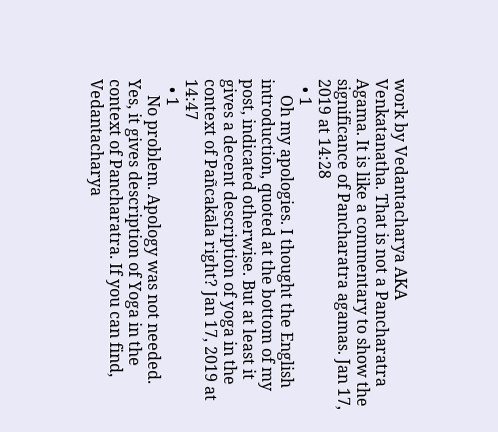work by Vedantacharya AKA Venkatanatha. That is not a Pancharatra Agama. It is like a commentary to show the significance of Pancharatra agamas. Jan 17, 2019 at 14:28
  • 1
    Oh my apologies. I thought the English introduction, quoted at the bottom of my post, indicated otherwise. But at least it gives a decent description of yoga in the context of Pañcakāla right? Jan 17, 2019 at 14:47
  • 1
    No problem. Apology was not needed. Yes, it gives description of Yoga in the context of Pancharatra. If you can find, Vedantacharya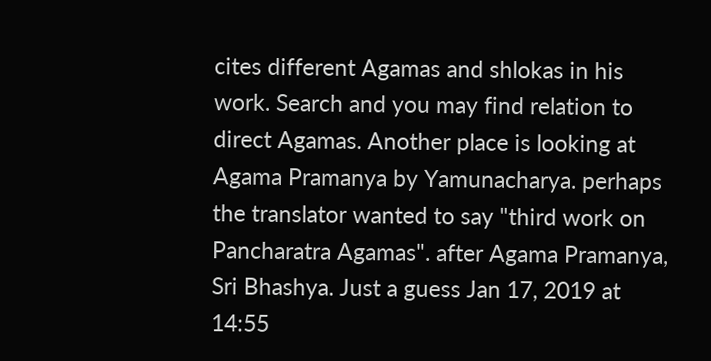cites different Agamas and shlokas in his work. Search and you may find relation to direct Agamas. Another place is looking at Agama Pramanya by Yamunacharya. perhaps the translator wanted to say "third work on Pancharatra Agamas". after Agama Pramanya, Sri Bhashya. Just a guess Jan 17, 2019 at 14:55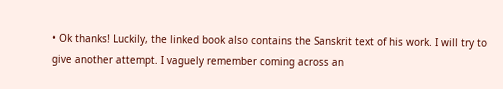• Ok thanks! Luckily, the linked book also contains the Sanskrit text of his work. I will try to give another attempt. I vaguely remember coming across an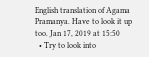English translation of Agama Pramanya. Have to look it up too. Jan 17, 2019 at 15:50
  • Try to look into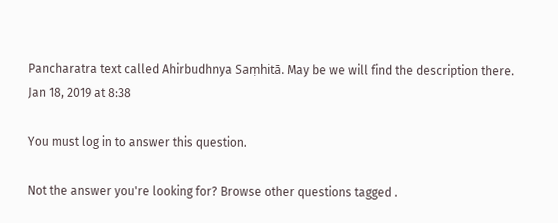Pancharatra text called Ahirbudhnya Saṃhitā. May be we will find the description there. Jan 18, 2019 at 8:38

You must log in to answer this question.

Not the answer you're looking for? Browse other questions tagged .